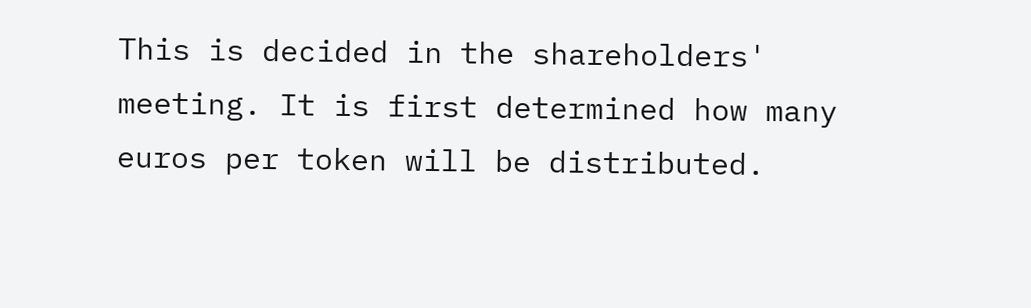This is decided in the shareholders' meeting. It is first determined how many euros per token will be distributed.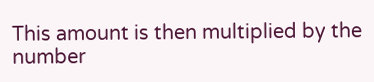This amount is then multiplied by the number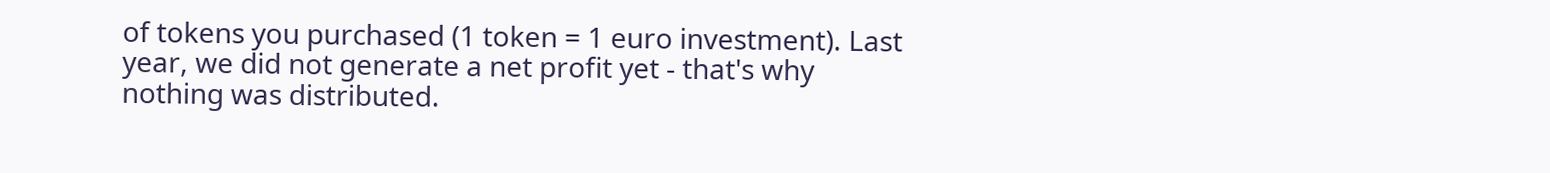of tokens you purchased (1 token = 1 euro investment). Last year, we did not generate a net profit yet - that's why nothing was distributed.